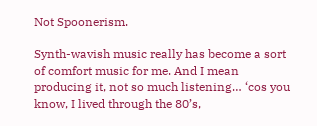Not Spoonerism.

Synth-wavish music really has become a sort of comfort music for me. And I mean producing it, not so much listening… ‘cos you know, I lived through the 80’s,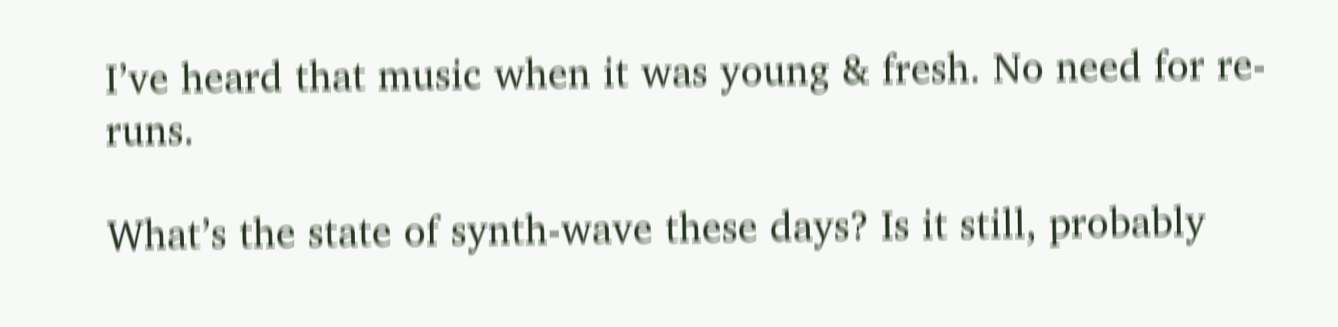I’ve heard that music when it was young & fresh. No need for re-runs.

What’s the state of synth-wave these days? Is it still, probably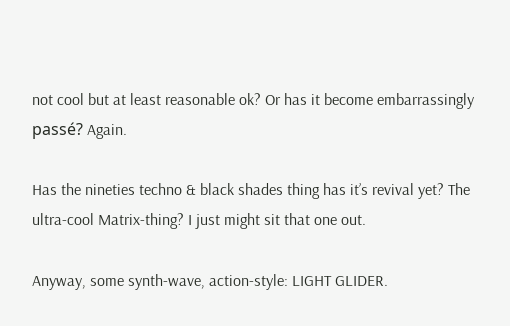not cool but at least reasonable ok? Or has it become embarrassingly passé? Again.

Has the nineties techno & black shades thing has it’s revival yet? The ultra-cool Matrix-thing? I just might sit that one out.

Anyway, some synth-wave, action-style: LIGHT GLIDER.